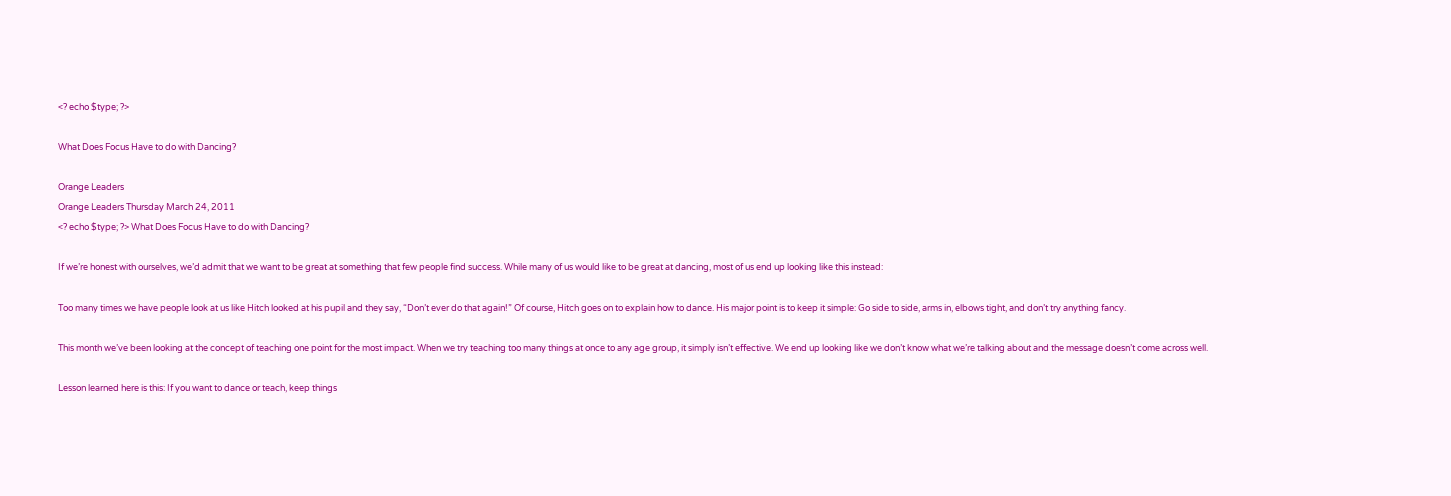<? echo $type; ?>

What Does Focus Have to do with Dancing?

Orange Leaders
Orange Leaders Thursday March 24, 2011
<? echo $type; ?> What Does Focus Have to do with Dancing?

If we’re honest with ourselves, we’d admit that we want to be great at something that few people find success. While many of us would like to be great at dancing, most of us end up looking like this instead:

Too many times we have people look at us like Hitch looked at his pupil and they say, “Don’t ever do that again!” Of course, Hitch goes on to explain how to dance. His major point is to keep it simple: Go side to side, arms in, elbows tight, and don’t try anything fancy.

This month we’ve been looking at the concept of teaching one point for the most impact. When we try teaching too many things at once to any age group, it simply isn’t effective. We end up looking like we don’t know what we’re talking about and the message doesn’t come across well.

Lesson learned here is this: If you want to dance or teach, keep things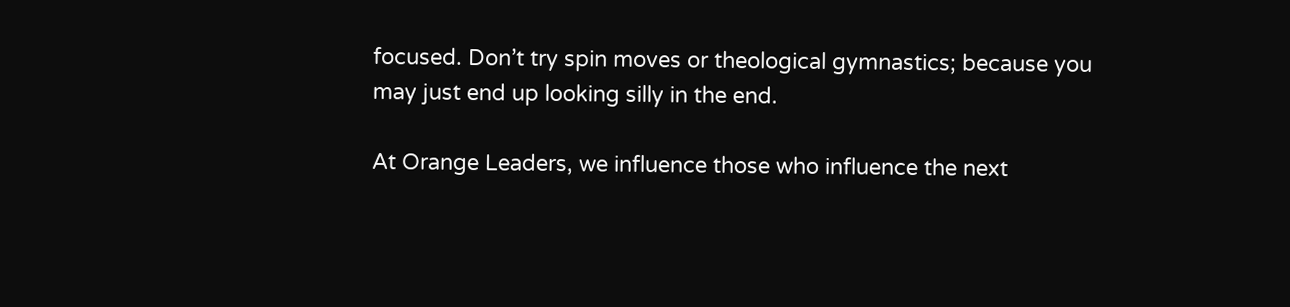focused. Don’t try spin moves or theological gymnastics; because you may just end up looking silly in the end.

At Orange Leaders, we influence those who influence the next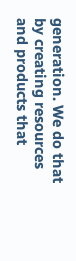generation. We do that by creating resources and products that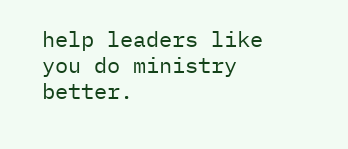help leaders like you do ministry better.